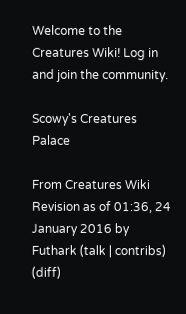Welcome to the Creatures Wiki! Log in and join the community.

Scowy's Creatures Palace

From Creatures Wiki
Revision as of 01:36, 24 January 2016 by Futhark (talk | contribs)
(diff)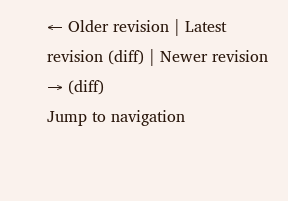← Older revision | Latest revision (diff) | Newer revision → (diff)
Jump to navigation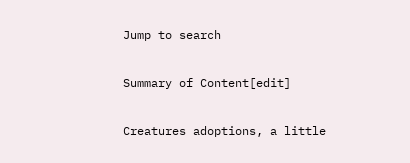Jump to search

Summary of Content[edit]

Creatures adoptions, a little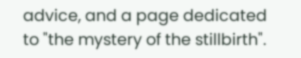advice, and a page dedicated to "the mystery of the stillbirth".